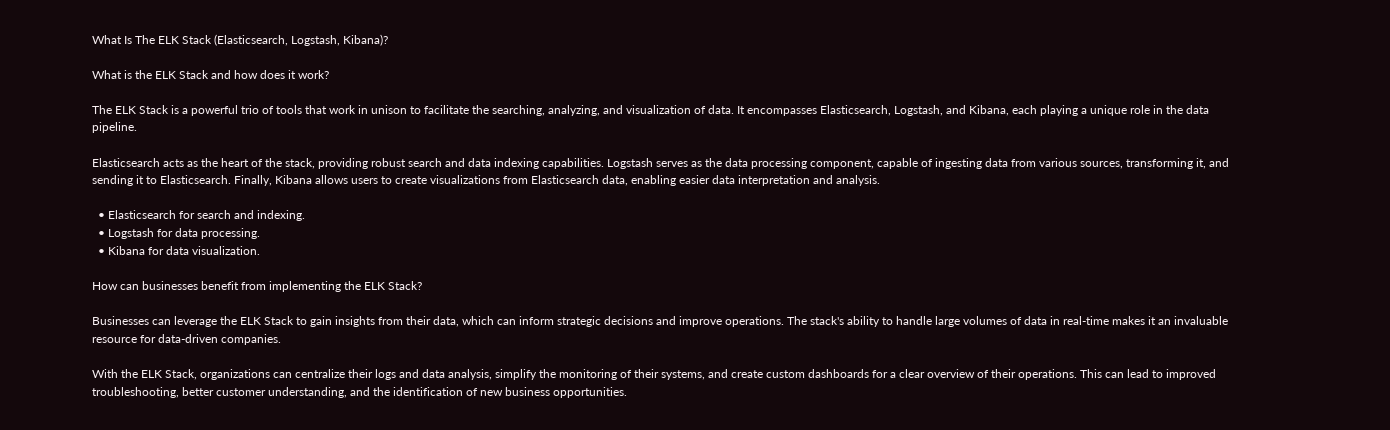What Is The ELK Stack (Elasticsearch, Logstash, Kibana)?

What is the ELK Stack and how does it work?

The ELK Stack is a powerful trio of tools that work in unison to facilitate the searching, analyzing, and visualization of data. It encompasses Elasticsearch, Logstash, and Kibana, each playing a unique role in the data pipeline.

Elasticsearch acts as the heart of the stack, providing robust search and data indexing capabilities. Logstash serves as the data processing component, capable of ingesting data from various sources, transforming it, and sending it to Elasticsearch. Finally, Kibana allows users to create visualizations from Elasticsearch data, enabling easier data interpretation and analysis.

  • Elasticsearch for search and indexing.
  • Logstash for data processing.
  • Kibana for data visualization.

How can businesses benefit from implementing the ELK Stack?

Businesses can leverage the ELK Stack to gain insights from their data, which can inform strategic decisions and improve operations. The stack's ability to handle large volumes of data in real-time makes it an invaluable resource for data-driven companies.

With the ELK Stack, organizations can centralize their logs and data analysis, simplify the monitoring of their systems, and create custom dashboards for a clear overview of their operations. This can lead to improved troubleshooting, better customer understanding, and the identification of new business opportunities.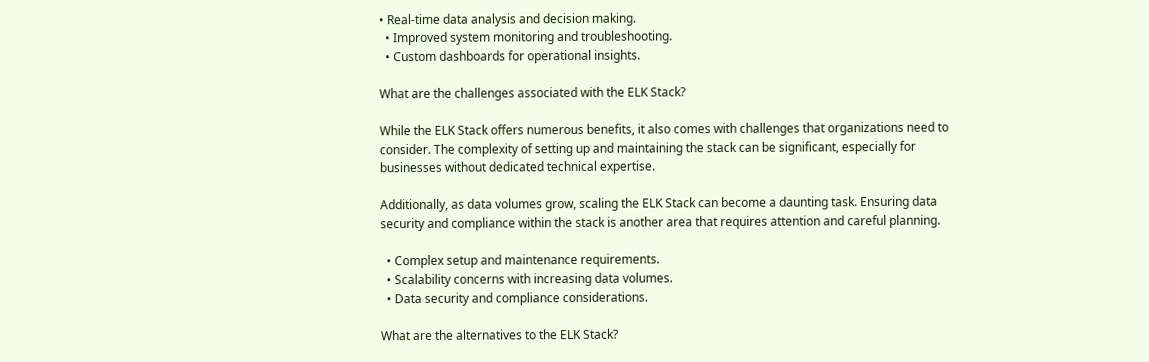• Real-time data analysis and decision making.
  • Improved system monitoring and troubleshooting.
  • Custom dashboards for operational insights.

What are the challenges associated with the ELK Stack?

While the ELK Stack offers numerous benefits, it also comes with challenges that organizations need to consider. The complexity of setting up and maintaining the stack can be significant, especially for businesses without dedicated technical expertise.

Additionally, as data volumes grow, scaling the ELK Stack can become a daunting task. Ensuring data security and compliance within the stack is another area that requires attention and careful planning.

  • Complex setup and maintenance requirements.
  • Scalability concerns with increasing data volumes.
  • Data security and compliance considerations.

What are the alternatives to the ELK Stack?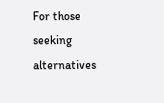For those seeking alternatives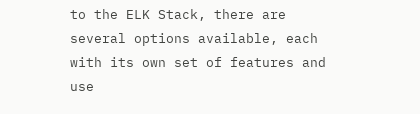to the ELK Stack, there are several options available, each with its own set of features and use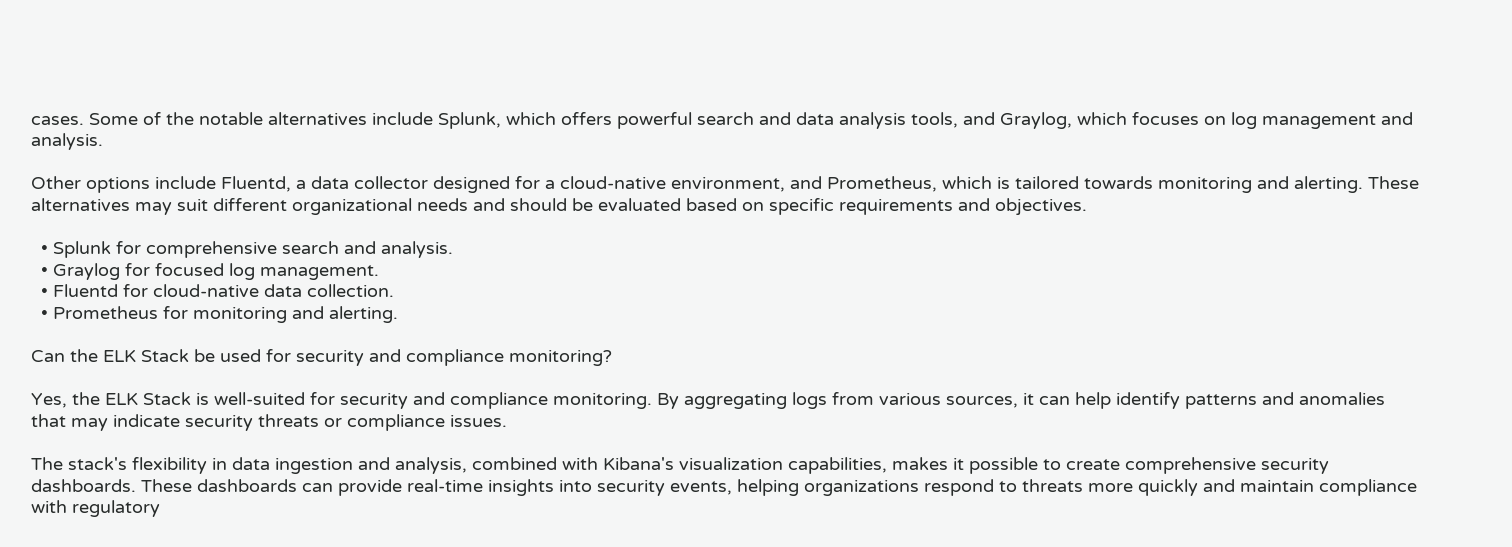cases. Some of the notable alternatives include Splunk, which offers powerful search and data analysis tools, and Graylog, which focuses on log management and analysis.

Other options include Fluentd, a data collector designed for a cloud-native environment, and Prometheus, which is tailored towards monitoring and alerting. These alternatives may suit different organizational needs and should be evaluated based on specific requirements and objectives.

  • Splunk for comprehensive search and analysis.
  • Graylog for focused log management.
  • Fluentd for cloud-native data collection.
  • Prometheus for monitoring and alerting.

Can the ELK Stack be used for security and compliance monitoring?

Yes, the ELK Stack is well-suited for security and compliance monitoring. By aggregating logs from various sources, it can help identify patterns and anomalies that may indicate security threats or compliance issues.

The stack's flexibility in data ingestion and analysis, combined with Kibana's visualization capabilities, makes it possible to create comprehensive security dashboards. These dashboards can provide real-time insights into security events, helping organizations respond to threats more quickly and maintain compliance with regulatory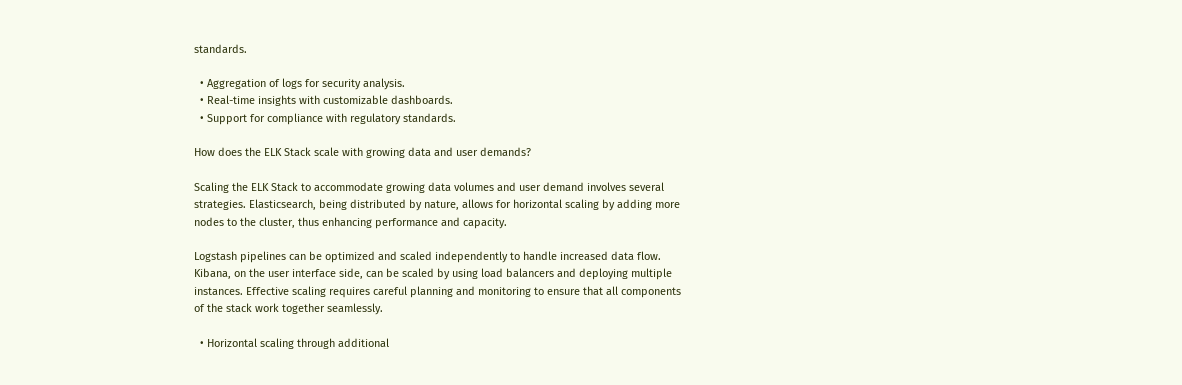standards.

  • Aggregation of logs for security analysis.
  • Real-time insights with customizable dashboards.
  • Support for compliance with regulatory standards.

How does the ELK Stack scale with growing data and user demands?

Scaling the ELK Stack to accommodate growing data volumes and user demand involves several strategies. Elasticsearch, being distributed by nature, allows for horizontal scaling by adding more nodes to the cluster, thus enhancing performance and capacity.

Logstash pipelines can be optimized and scaled independently to handle increased data flow. Kibana, on the user interface side, can be scaled by using load balancers and deploying multiple instances. Effective scaling requires careful planning and monitoring to ensure that all components of the stack work together seamlessly.

  • Horizontal scaling through additional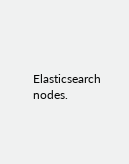Elasticsearch nodes.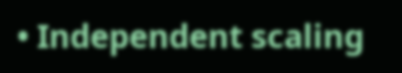• Independent scaling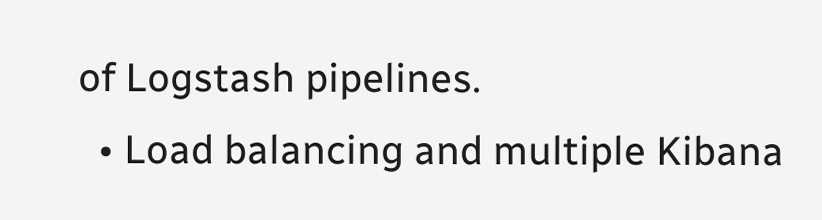of Logstash pipelines.
  • Load balancing and multiple Kibana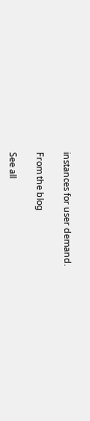instances for user demand.

From the blog

See all